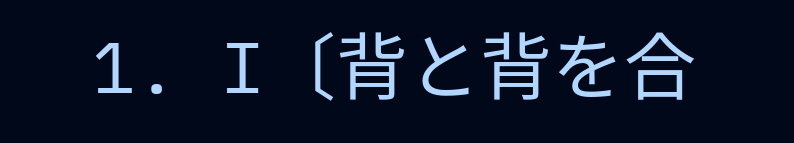1. I〔背と背を合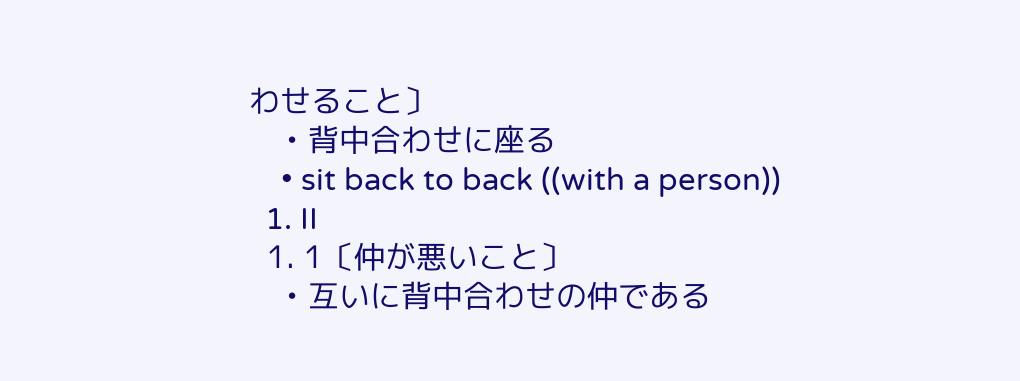わせること〕
    • 背中合わせに座る
    • sit back to back ((with a person))
  1. II
  1. 1〔仲が悪いこと〕
    • 互いに背中合わせの仲である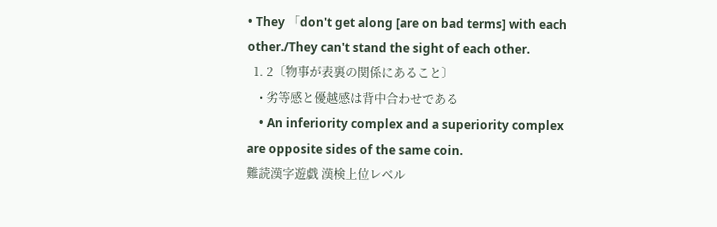• They 「don't get along [are on bad terms] with each other./They can't stand the sight of each other.
  1. 2〔物事が表裏の関係にあること〕
    • 劣等感と優越感は背中合わせである
    • An inferiority complex and a superiority complex are opposite sides of the same coin.
難読漢字遊戯 漢検上位レベル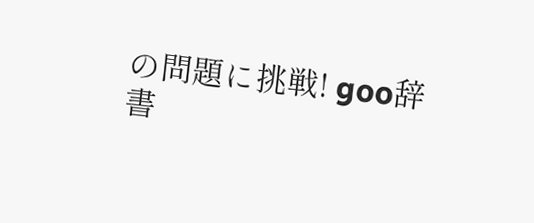の問題に挑戦! goo辞書